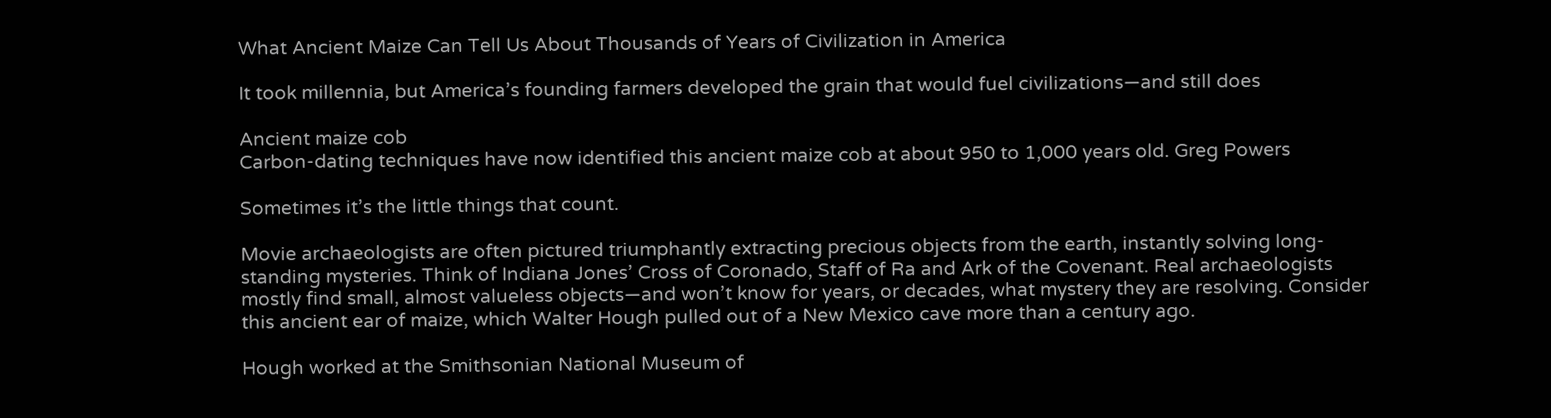What Ancient Maize Can Tell Us About Thousands of Years of Civilization in America

It took millennia, but America’s founding farmers developed the grain that would fuel civilizations—and still does

Ancient maize cob
Carbon-dating techniques have now identified this ancient maize cob at about 950 to 1,000 years old. Greg Powers

Sometimes it’s the little things that count.

Movie archaeologists are often pictured triumphantly extracting precious objects from the earth, instantly solving long-standing mysteries. Think of Indiana Jones’ Cross of Coronado, Staff of Ra and Ark of the Covenant. Real archaeologists mostly find small, almost valueless objects—and won’t know for years, or decades, what mystery they are resolving. Consider this ancient ear of maize, which Walter Hough pulled out of a New Mexico cave more than a century ago.

Hough worked at the Smithsonian National Museum of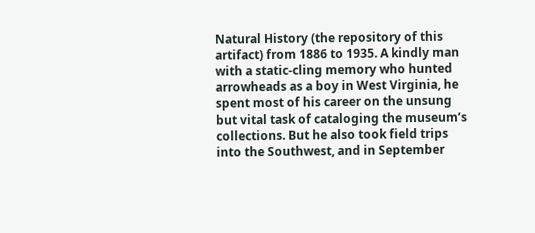Natural History (the repository of this artifact) from 1886 to 1935. A kindly man with a static-cling memory who hunted arrowheads as a boy in West Virginia, he spent most of his career on the unsung but vital task of cataloging the museum’s collections. But he also took field trips into the Southwest, and in September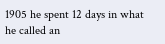1905 he spent 12 days in what he called an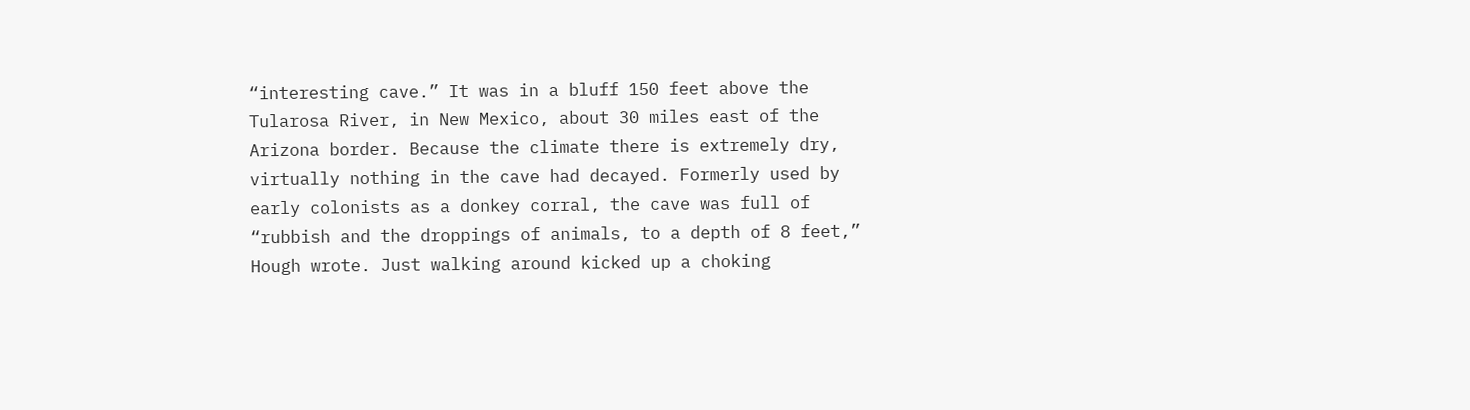“interesting cave.” It was in a bluff 150 feet above the Tularosa River, in New Mexico, about 30 miles east of the Arizona border. Because the climate there is extremely dry, virtually nothing in the cave had decayed. Formerly used by early colonists as a donkey corral, the cave was full of “rubbish and the droppings of animals, to a depth of 8 feet,” Hough wrote. Just walking around kicked up a choking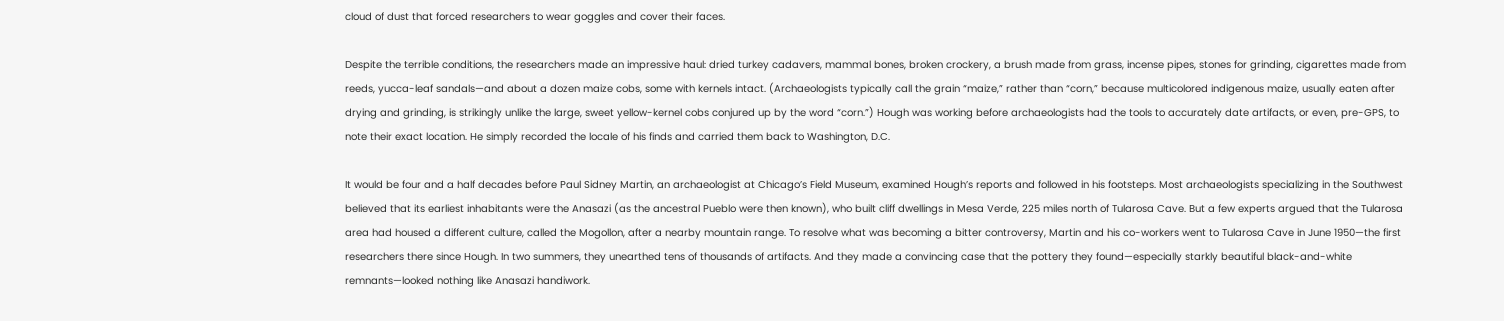cloud of dust that forced researchers to wear goggles and cover their faces.

Despite the terrible conditions, the researchers made an impressive haul: dried turkey cadavers, mammal bones, broken crockery, a brush made from grass, incense pipes, stones for grinding, cigarettes made from reeds, yucca-leaf sandals—and about a dozen maize cobs, some with kernels intact. (Archaeologists typically call the grain “maize,” rather than “corn,” because multicolored indigenous maize, usually eaten after drying and grinding, is strikingly unlike the large, sweet yellow-kernel cobs conjured up by the word “corn.”) Hough was working before archaeologists had the tools to accurately date artifacts, or even, pre-GPS, to note their exact location. He simply recorded the locale of his finds and carried them back to Washington, D.C.

It would be four and a half decades before Paul Sidney Martin, an archaeologist at Chicago’s Field Museum, examined Hough’s reports and followed in his footsteps. Most archaeologists specializing in the Southwest believed that its earliest inhabitants were the Anasazi (as the ancestral Pueblo were then known), who built cliff dwellings in Mesa Verde, 225 miles north of Tularosa Cave. But a few experts argued that the Tularosa area had housed a different culture, called the Mogollon, after a nearby mountain range. To resolve what was becoming a bitter controversy, Martin and his co-workers went to Tularosa Cave in June 1950—the first researchers there since Hough. In two summers, they unearthed tens of thousands of artifacts. And they made a convincing case that the pottery they found—especially starkly beautiful black-and-white remnants—looked nothing like Anasazi handiwork.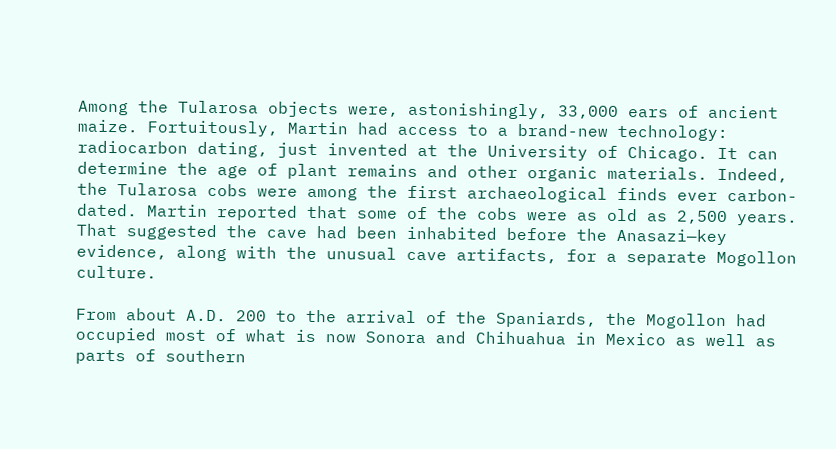Among the Tularosa objects were, astonishingly, 33,000 ears of ancient maize. Fortuitously, Martin had access to a brand-new technology: radiocarbon dating, just invented at the University of Chicago. It can determine the age of plant remains and other organic materials. Indeed, the Tularosa cobs were among the first archaeological finds ever carbon-dated. Martin reported that some of the cobs were as old as 2,500 years. That suggested the cave had been inhabited before the Anasazi—key evidence, along with the unusual cave artifacts, for a separate Mogollon culture.

From about A.D. 200 to the arrival of the Spaniards, the Mogollon had occupied most of what is now Sonora and Chihuahua in Mexico as well as parts of southern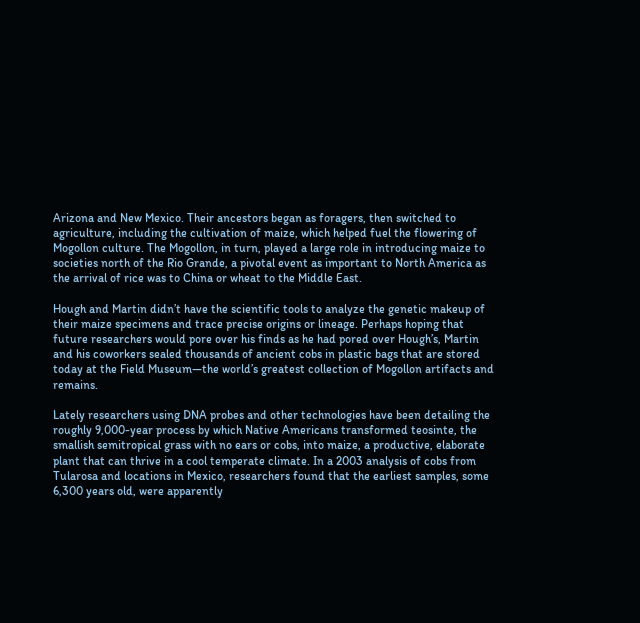Arizona and New Mexico. Their ancestors began as foragers, then switched to agriculture, including the cultivation of maize, which helped fuel the flowering of Mogollon culture. The Mogollon, in turn, played a large role in introducing maize to societies north of the Rio Grande, a pivotal event as important to North America as the arrival of rice was to China or wheat to the Middle East.

Hough and Martin didn’t have the scientific tools to analyze the genetic makeup of their maize specimens and trace precise origins or lineage. Perhaps hoping that future researchers would pore over his finds as he had pored over Hough’s, Martin and his coworkers sealed thousands of ancient cobs in plastic bags that are stored today at the Field Museum—the world’s greatest collection of Mogollon artifacts and remains.

Lately researchers using DNA probes and other technologies have been detailing the roughly 9,000-year process by which Native Americans transformed teosinte, the smallish semitropical grass with no ears or cobs, into maize, a productive, elaborate plant that can thrive in a cool temperate climate. In a 2003 analysis of cobs from Tularosa and locations in Mexico, researchers found that the earliest samples, some 6,300 years old, were apparently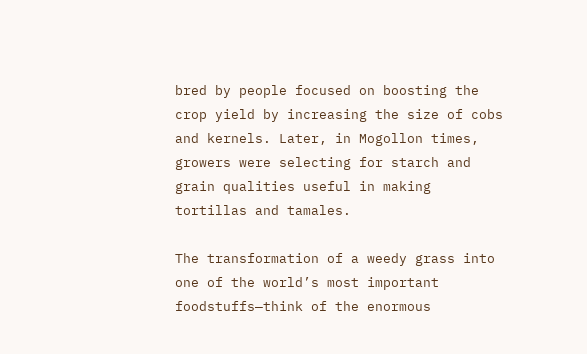bred by people focused on boosting the crop yield by increasing the size of cobs and kernels. Later, in Mogollon times, growers were selecting for starch and grain qualities useful in making tortillas and tamales.

The transformation of a weedy grass into one of the world’s most important foodstuffs—think of the enormous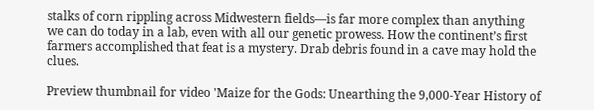stalks of corn rippling across Midwestern fields—is far more complex than anything we can do today in a lab, even with all our genetic prowess. How the continent’s first farmers accomplished that feat is a mystery. Drab debris found in a cave may hold the clues.

Preview thumbnail for video 'Maize for the Gods: Unearthing the 9,000-Year History of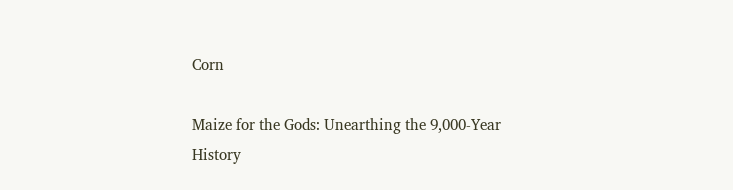Corn

Maize for the Gods: Unearthing the 9,000-Year History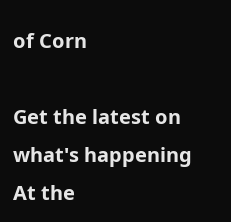of Corn

Get the latest on what's happening At the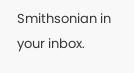Smithsonian in your inbox.